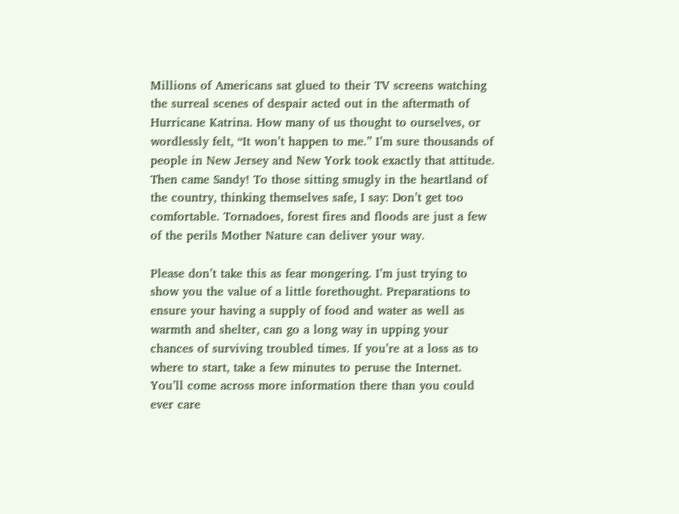Millions of Americans sat glued to their TV screens watching the surreal scenes of despair acted out in the aftermath of Hurricane Katrina. How many of us thought to ourselves, or wordlessly felt, “It won’t happen to me.” I’m sure thousands of people in New Jersey and New York took exactly that attitude. Then came Sandy! To those sitting smugly in the heartland of the country, thinking themselves safe, I say: Don’t get too comfortable. Tornadoes, forest fires and floods are just a few of the perils Mother Nature can deliver your way.

Please don’t take this as fear mongering. I’m just trying to show you the value of a little forethought. Preparations to ensure your having a supply of food and water as well as warmth and shelter, can go a long way in upping your chances of surviving troubled times. If you’re at a loss as to where to start, take a few minutes to peruse the Internet. You’ll come across more information there than you could ever care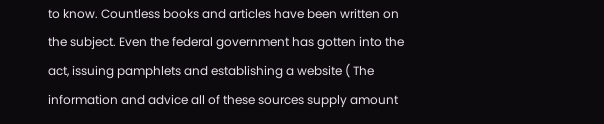to know. Countless books and articles have been written on the subject. Even the federal government has gotten into the act, issuing pamphlets and establishing a website ( The information and advice all of these sources supply amount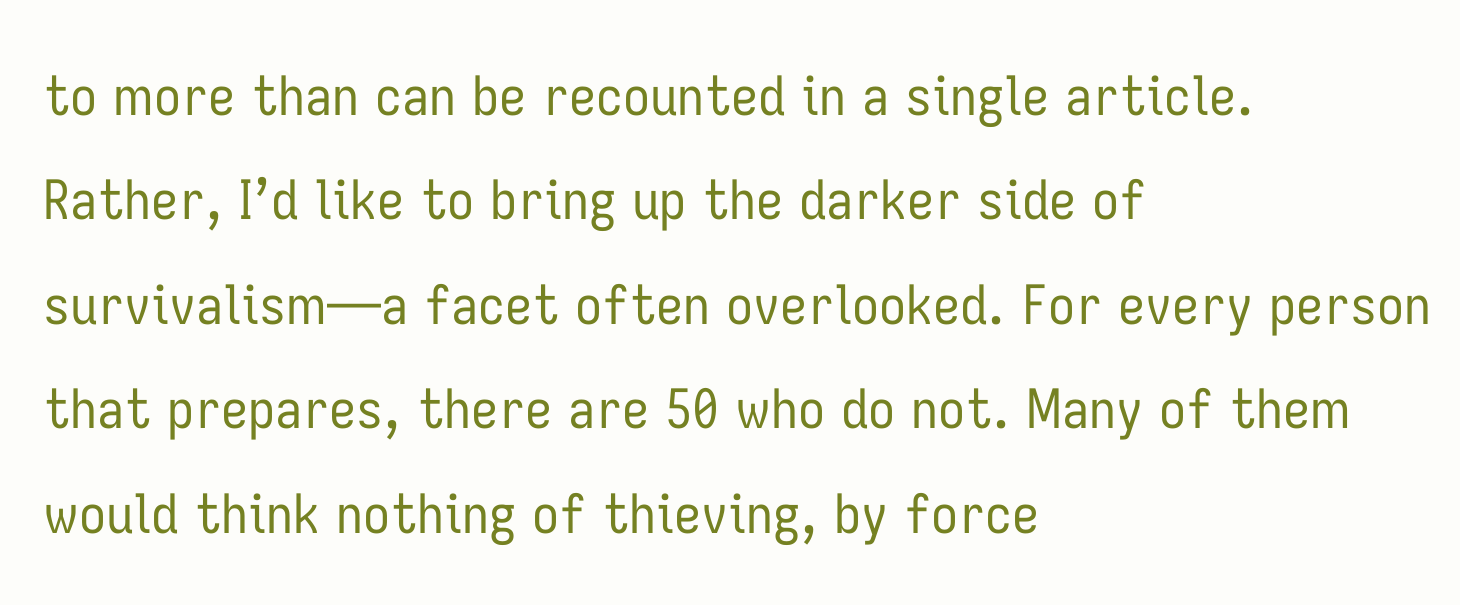to more than can be recounted in a single article. Rather, I’d like to bring up the darker side of survivalism—a facet often overlooked. For every person that prepares, there are 50 who do not. Many of them would think nothing of thieving, by force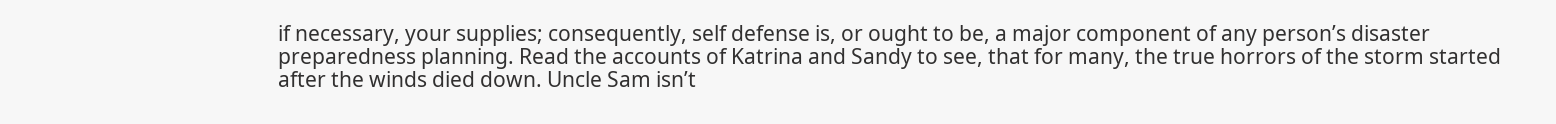if necessary, your supplies; consequently, self defense is, or ought to be, a major component of any person’s disaster preparedness planning. Read the accounts of Katrina and Sandy to see, that for many, the true horrors of the storm started after the winds died down. Uncle Sam isn’t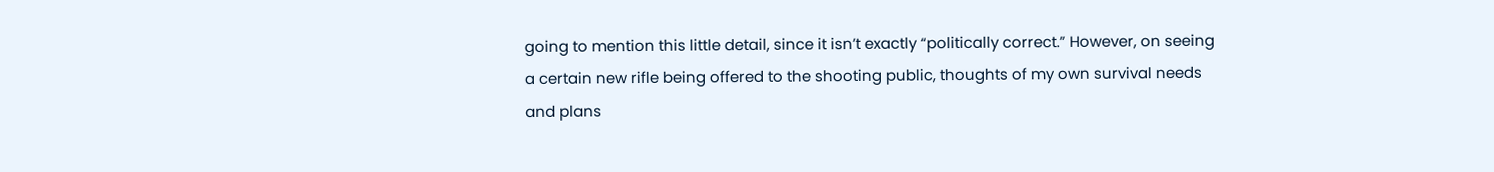going to mention this little detail, since it isn’t exactly “politically correct.” However, on seeing a certain new rifle being offered to the shooting public, thoughts of my own survival needs and plans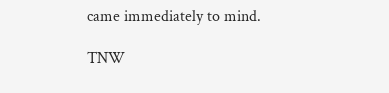came immediately to mind.

TNW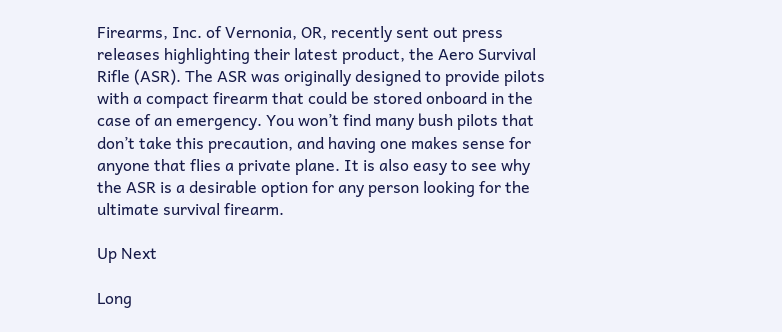Firearms, Inc. of Vernonia, OR, recently sent out press releases highlighting their latest product, the Aero Survival Rifle (ASR). The ASR was originally designed to provide pilots with a compact firearm that could be stored onboard in the case of an emergency. You won’t find many bush pilots that don’t take this precaution, and having one makes sense for anyone that flies a private plane. It is also easy to see why the ASR is a desirable option for any person looking for the ultimate survival firearm.

Up Next

Long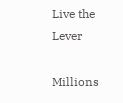Live the Lever

Millions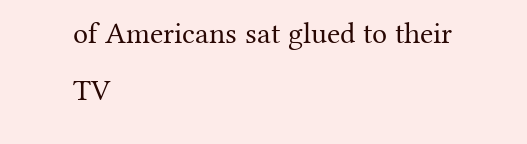of Americans sat glued to their TV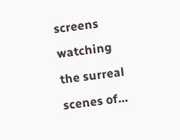screens watching the surreal scenes of…